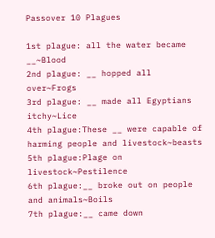Passover 10 Plagues

1st plague: all the water became __~Blood
2nd plague: __ hopped all over~Frogs
3rd plague: __ made all Egyptians itchy~Lice
4th plague:These __ were capable of harming people and livestock~beasts
5th plague:Plage on livestock~Pestilence
6th plague:__ broke out on people and animals~Boils
7th plague:__ came down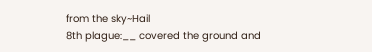from the sky~Hail
8th plague:__ covered the ground and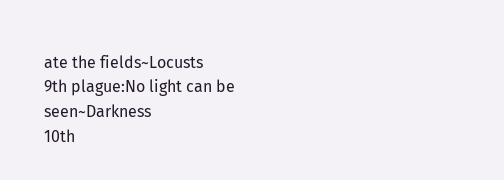ate the fields~Locusts
9th plague:No light can be seen~Darkness
10th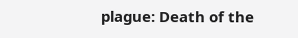plague: Death of the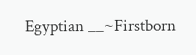Egyptian __~Firstborn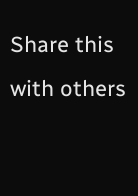Share this with others